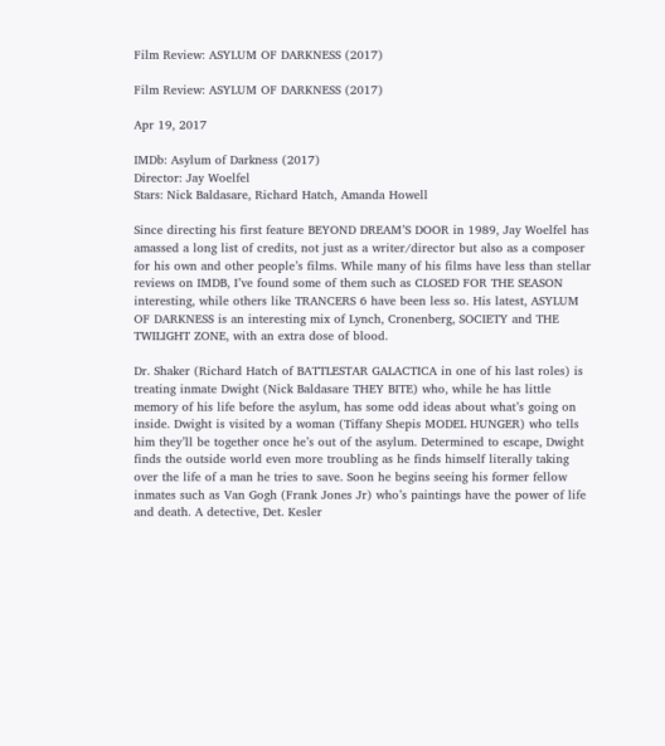Film Review: ASYLUM OF DARKNESS (2017)

Film Review: ASYLUM OF DARKNESS (2017)

Apr 19, 2017

IMDb: Asylum of Darkness (2017)
Director: Jay Woelfel
Stars: Nick Baldasare, Richard Hatch, Amanda Howell

Since directing his first feature BEYOND DREAM’S DOOR in 1989, Jay Woelfel has amassed a long list of credits, not just as a writer/director but also as a composer for his own and other people’s films. While many of his films have less than stellar reviews on IMDB, I’ve found some of them such as CLOSED FOR THE SEASON interesting, while others like TRANCERS 6 have been less so. His latest, ASYLUM OF DARKNESS is an interesting mix of Lynch, Cronenberg, SOCIETY and THE TWILIGHT ZONE, with an extra dose of blood.

Dr. Shaker (Richard Hatch of BATTLESTAR GALACTICA in one of his last roles) is treating inmate Dwight (Nick Baldasare THEY BITE) who, while he has little memory of his life before the asylum, has some odd ideas about what’s going on inside. Dwight is visited by a woman (Tiffany Shepis MODEL HUNGER) who tells him they’ll be together once he’s out of the asylum. Determined to escape, Dwight finds the outside world even more troubling as he finds himself literally taking over the life of a man he tries to save. Soon he begins seeing his former fellow inmates such as Van Gogh (Frank Jones Jr) who’s paintings have the power of life and death. A detective, Det. Kesler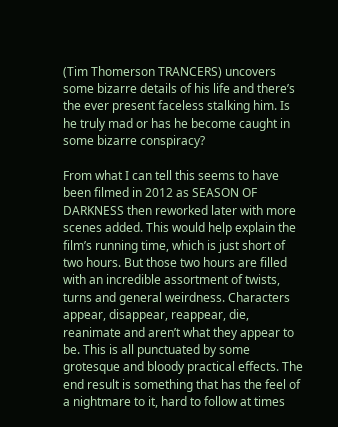(Tim Thomerson TRANCERS) uncovers some bizarre details of his life and there’s the ever present faceless stalking him. Is he truly mad or has he become caught in some bizarre conspiracy?

From what I can tell this seems to have been filmed in 2012 as SEASON OF DARKNESS then reworked later with more scenes added. This would help explain the film’s running time, which is just short of two hours. But those two hours are filled with an incredible assortment of twists, turns and general weirdness. Characters appear, disappear, reappear, die, reanimate and aren’t what they appear to be. This is all punctuated by some grotesque and bloody practical effects. The end result is something that has the feel of a nightmare to it, hard to follow at times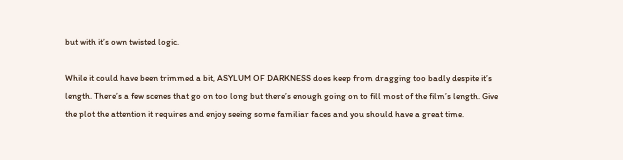but with it’s own twisted logic.

While it could have been trimmed a bit, ASYLUM OF DARKNESS does keep from dragging too badly despite it’s length. There’s a few scenes that go on too long but there’s enough going on to fill most of the film’s length. Give the plot the attention it requires and enjoy seeing some familiar faces and you should have a great time.